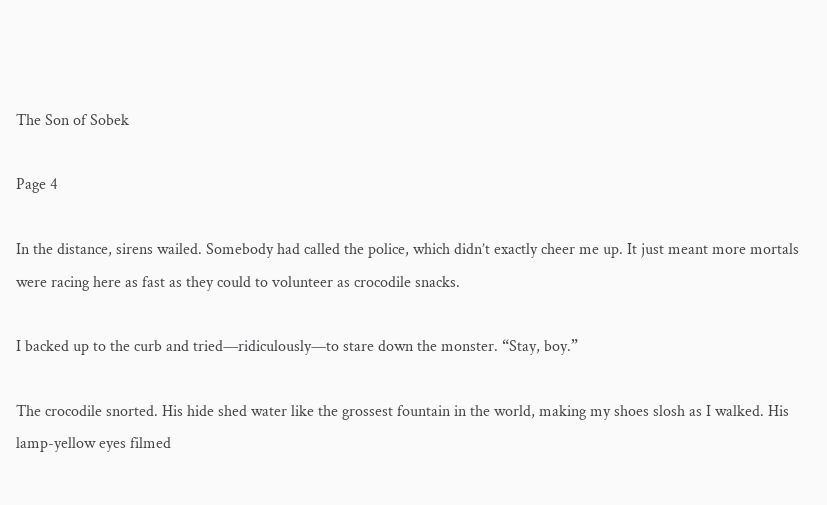The Son of Sobek

Page 4

In the distance, sirens wailed. Somebody had called the police, which didn’t exactly cheer me up. It just meant more mortals were racing here as fast as they could to volunteer as crocodile snacks.

I backed up to the curb and tried—ridiculously—to stare down the monster. “Stay, boy.”

The crocodile snorted. His hide shed water like the grossest fountain in the world, making my shoes slosh as I walked. His lamp-yellow eyes filmed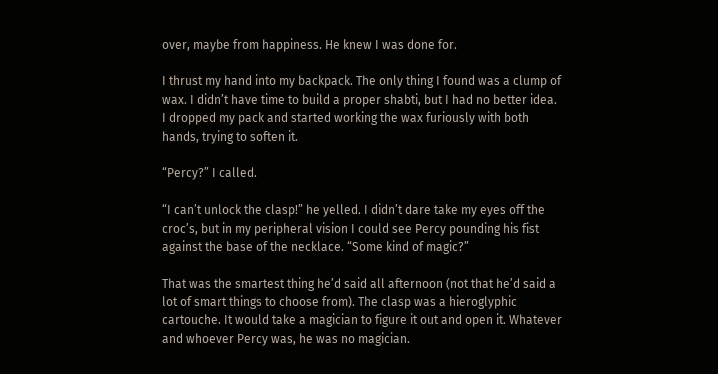over, maybe from happiness. He knew I was done for.

I thrust my hand into my backpack. The only thing I found was a clump of wax. I didn’t have time to build a proper shabti, but I had no better idea. I dropped my pack and started working the wax furiously with both hands, trying to soften it.

“Percy?” I called.

“I can’t unlock the clasp!” he yelled. I didn’t dare take my eyes off the croc’s, but in my peripheral vision I could see Percy pounding his fist against the base of the necklace. “Some kind of magic?”

That was the smartest thing he’d said all afternoon (not that he’d said a lot of smart things to choose from). The clasp was a hieroglyphic cartouche. It would take a magician to figure it out and open it. Whatever and whoever Percy was, he was no magician.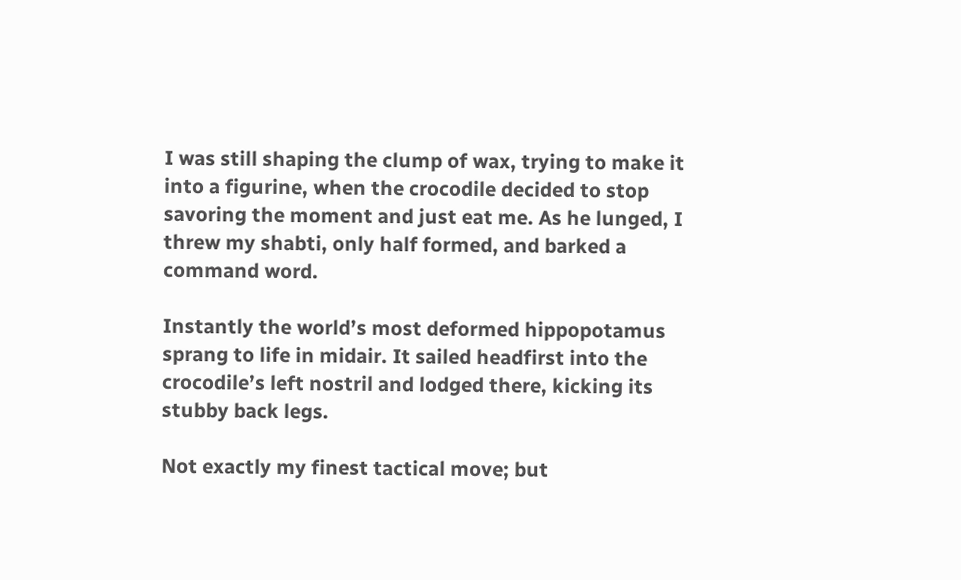I was still shaping the clump of wax, trying to make it into a figurine, when the crocodile decided to stop savoring the moment and just eat me. As he lunged, I threw my shabti, only half formed, and barked a command word.

Instantly the world’s most deformed hippopotamus sprang to life in midair. It sailed headfirst into the crocodile’s left nostril and lodged there, kicking its stubby back legs.

Not exactly my finest tactical move; but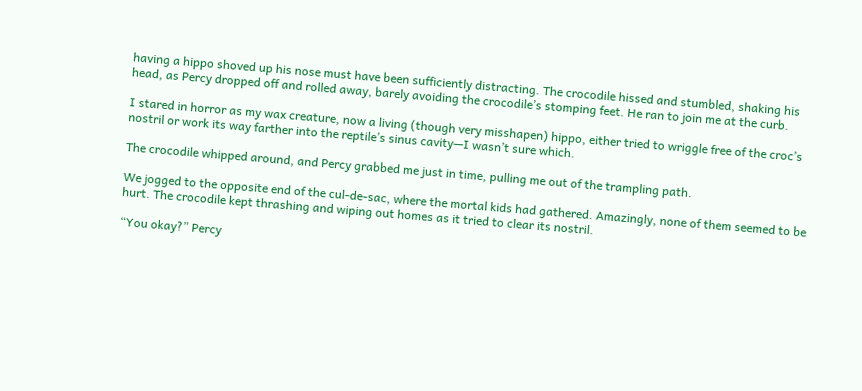having a hippo shoved up his nose must have been sufficiently distracting. The crocodile hissed and stumbled, shaking his head, as Percy dropped off and rolled away, barely avoiding the crocodile’s stomping feet. He ran to join me at the curb.

I stared in horror as my wax creature, now a living (though very misshapen) hippo, either tried to wriggle free of the croc’s nostril or work its way farther into the reptile’s sinus cavity—I wasn’t sure which.

The crocodile whipped around, and Percy grabbed me just in time, pulling me out of the trampling path.

We jogged to the opposite end of the cul-de-sac, where the mortal kids had gathered. Amazingly, none of them seemed to be hurt. The crocodile kept thrashing and wiping out homes as it tried to clear its nostril.

“You okay?” Percy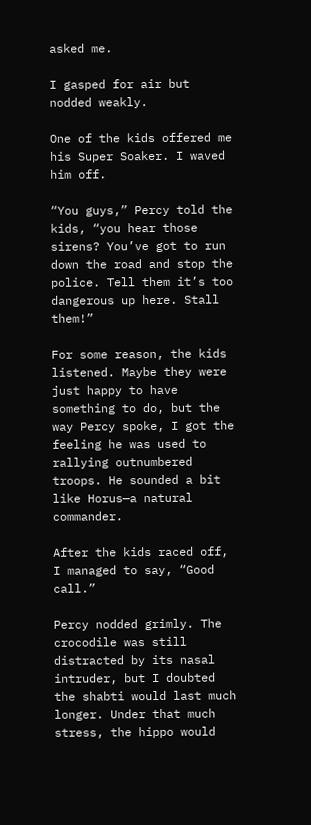asked me.

I gasped for air but nodded weakly.

One of the kids offered me his Super Soaker. I waved him off.

“You guys,” Percy told the kids, “you hear those sirens? You’ve got to run down the road and stop the police. Tell them it’s too dangerous up here. Stall them!”

For some reason, the kids listened. Maybe they were just happy to have something to do, but the way Percy spoke, I got the feeling he was used to rallying outnumbered troops. He sounded a bit like Horus—a natural commander.

After the kids raced off, I managed to say, “Good call.”

Percy nodded grimly. The crocodile was still distracted by its nasal intruder, but I doubted the shabti would last much longer. Under that much stress, the hippo would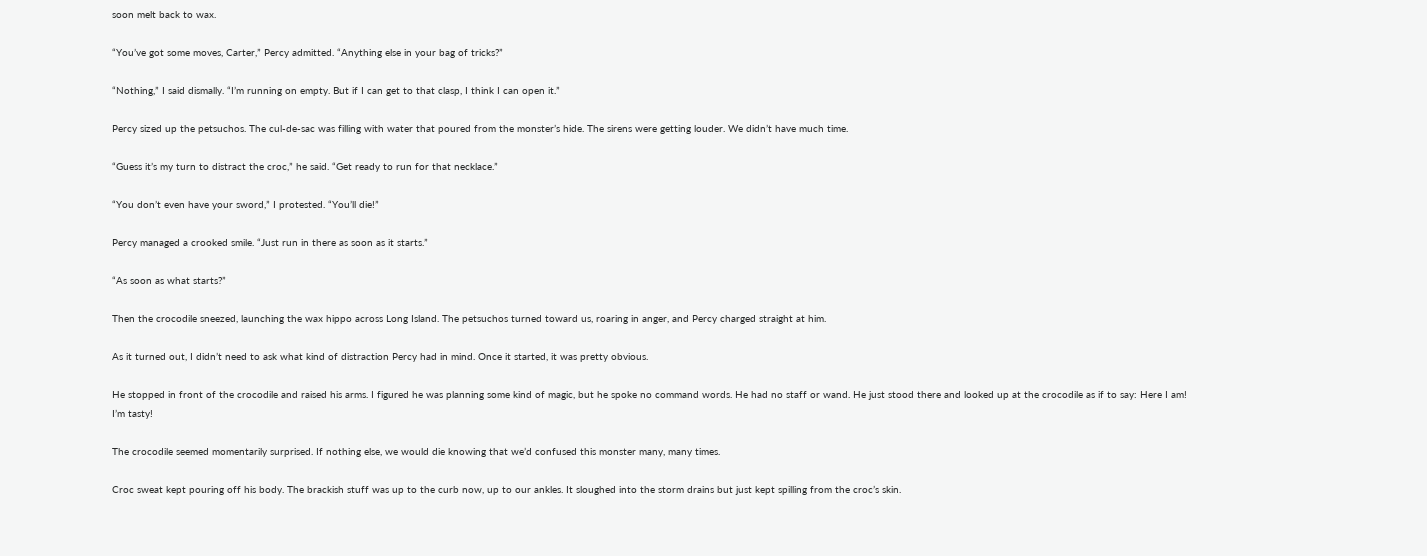soon melt back to wax.

“You’ve got some moves, Carter,” Percy admitted. “Anything else in your bag of tricks?”

“Nothing,” I said dismally. “I’m running on empty. But if I can get to that clasp, I think I can open it.”

Percy sized up the petsuchos. The cul-de-sac was filling with water that poured from the monster’s hide. The sirens were getting louder. We didn’t have much time.

“Guess it’s my turn to distract the croc,” he said. “Get ready to run for that necklace.”

“You don’t even have your sword,” I protested. “You’ll die!”

Percy managed a crooked smile. “Just run in there as soon as it starts.”

“As soon as what starts?”

Then the crocodile sneezed, launching the wax hippo across Long Island. The petsuchos turned toward us, roaring in anger, and Percy charged straight at him.

As it turned out, I didn’t need to ask what kind of distraction Percy had in mind. Once it started, it was pretty obvious.

He stopped in front of the crocodile and raised his arms. I figured he was planning some kind of magic, but he spoke no command words. He had no staff or wand. He just stood there and looked up at the crocodile as if to say: Here I am! I’m tasty!

The crocodile seemed momentarily surprised. If nothing else, we would die knowing that we’d confused this monster many, many times.

Croc sweat kept pouring off his body. The brackish stuff was up to the curb now, up to our ankles. It sloughed into the storm drains but just kept spilling from the croc’s skin.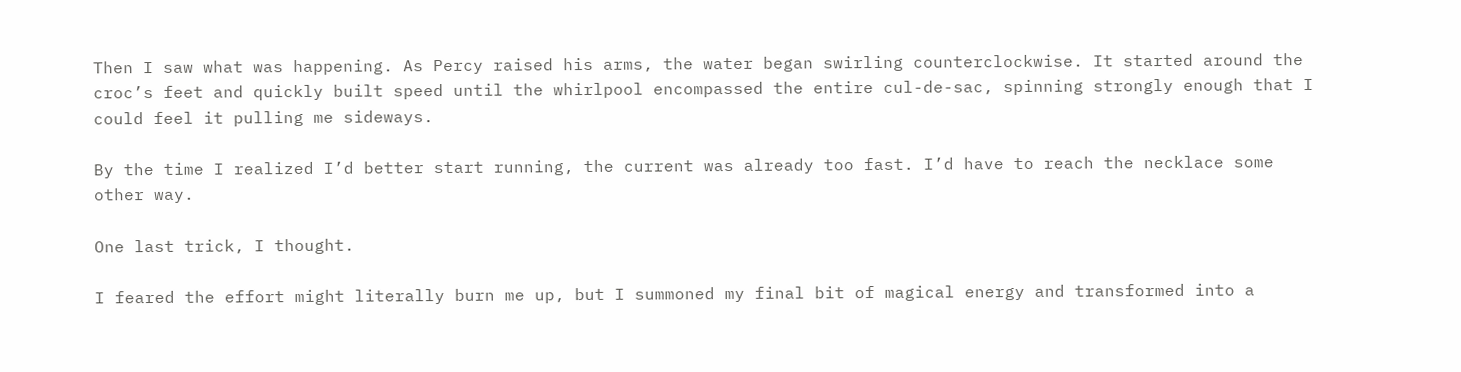Then I saw what was happening. As Percy raised his arms, the water began swirling counterclockwise. It started around the croc’s feet and quickly built speed until the whirlpool encompassed the entire cul-de-sac, spinning strongly enough that I could feel it pulling me sideways.

By the time I realized I’d better start running, the current was already too fast. I’d have to reach the necklace some other way.

One last trick, I thought.

I feared the effort might literally burn me up, but I summoned my final bit of magical energy and transformed into a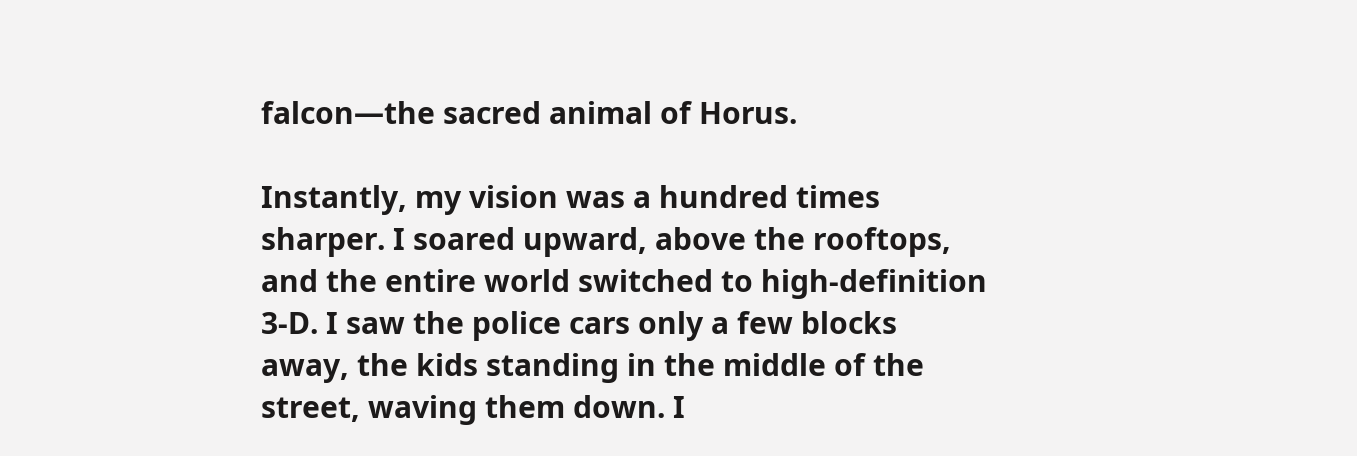falcon—the sacred animal of Horus.

Instantly, my vision was a hundred times sharper. I soared upward, above the rooftops, and the entire world switched to high-definition 3-D. I saw the police cars only a few blocks away, the kids standing in the middle of the street, waving them down. I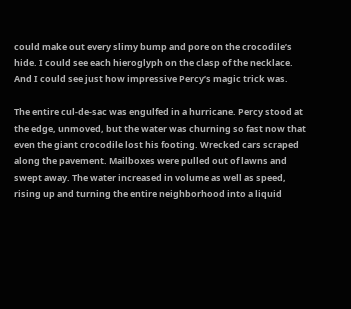could make out every slimy bump and pore on the crocodile’s hide. I could see each hieroglyph on the clasp of the necklace. And I could see just how impressive Percy’s magic trick was.

The entire cul-de-sac was engulfed in a hurricane. Percy stood at the edge, unmoved, but the water was churning so fast now that even the giant crocodile lost his footing. Wrecked cars scraped along the pavement. Mailboxes were pulled out of lawns and swept away. The water increased in volume as well as speed, rising up and turning the entire neighborhood into a liquid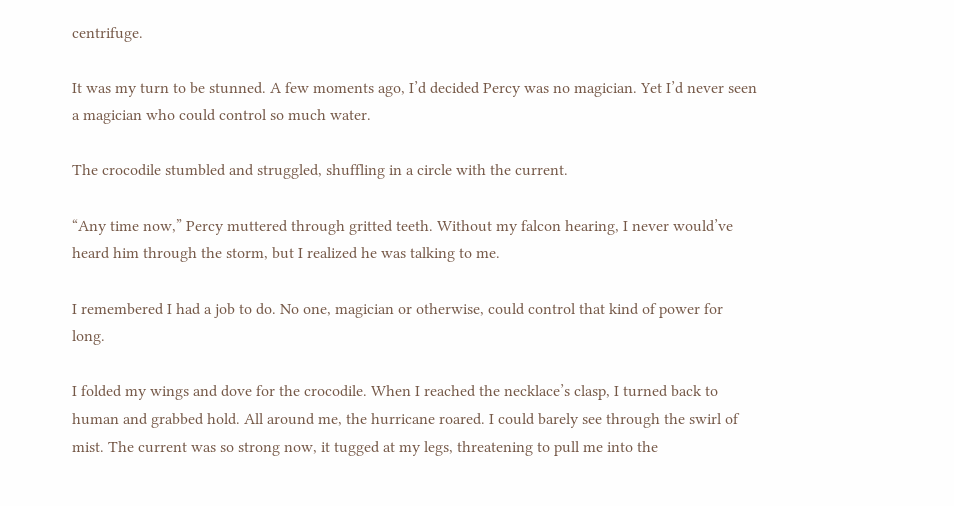centrifuge.

It was my turn to be stunned. A few moments ago, I’d decided Percy was no magician. Yet I’d never seen a magician who could control so much water.

The crocodile stumbled and struggled, shuffling in a circle with the current.

“Any time now,” Percy muttered through gritted teeth. Without my falcon hearing, I never would’ve heard him through the storm, but I realized he was talking to me.

I remembered I had a job to do. No one, magician or otherwise, could control that kind of power for long.

I folded my wings and dove for the crocodile. When I reached the necklace’s clasp, I turned back to human and grabbed hold. All around me, the hurricane roared. I could barely see through the swirl of mist. The current was so strong now, it tugged at my legs, threatening to pull me into the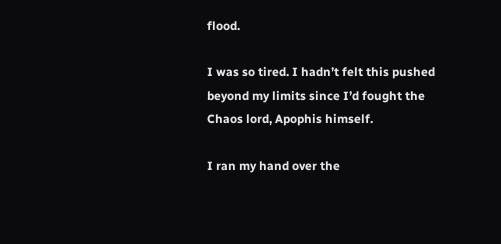flood.

I was so tired. I hadn’t felt this pushed beyond my limits since I’d fought the Chaos lord, Apophis himself.

I ran my hand over the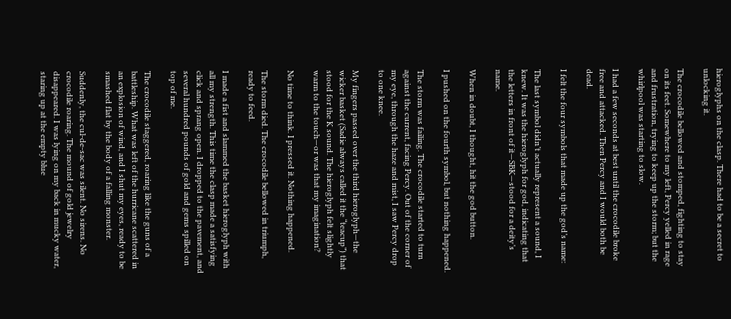hieroglyphs on the clasp. There had to be a secret to unlocking it.

The crocodile bellowed and stomped, fighting to stay on its feet. Somewhere to my left, Percy yelled in rage and frustration, trying to keep up the storm; but the whirlpool was starting to slow.

I had a few seconds at best until the crocodile broke free and attacked. Then Percy and I would both be dead.

I felt the four symbols that made up the god’s name:

The last symbol didn’t actually represent a sound, I knew. It was the hieroglyph for god, indicating that the letters in front of it—SBK—stood for a deity’s name.

When in doubt, I thought, hit the god button.

I pushed on the fourth symbol, but nothing happened.

The storm was failing. The crocodile started to turn against the current, facing Percy. Out of the corner of my eye, through the haze and mist, I saw Percy drop to one knee.

My fingers passed over the third hieroglyph—the wicker basket (Sadie always called it the “teacup”) that stood for the K sound. The hieroglyph felt slightly warm to the touch—or was that my imagination?

No time to think. I pressed it. Nothing happened.

The storm died. The crocodile bellowed in triumph, ready to feed.

I made a fist and slammed the basket hieroglyph with all my strength. This time the clasp made a satisfying click and sprang open. I dropped to the pavement, and several hundred pounds of gold and gems spilled on top of me.

The crocodile staggered, roaring like the guns of a battleship. What was left of the hurricane scattered in an explosion of wind, and I shut my eyes, ready to be smashed flat by the body of a falling monster.

Suddenly, the cul-de-sac was silent. No sirens. No crocodile roaring. The mound of gold jewelry disappeared. I was lying on my back in mucky water, staring up at the empty blue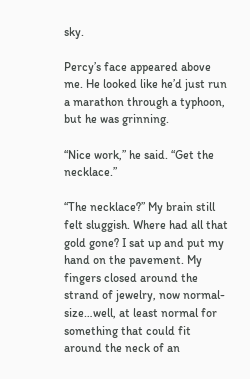sky.

Percy’s face appeared above me. He looked like he’d just run a marathon through a typhoon, but he was grinning.

“Nice work,” he said. “Get the necklace.”

“The necklace?” My brain still felt sluggish. Where had all that gold gone? I sat up and put my hand on the pavement. My fingers closed around the strand of jewelry, now normal-size…well, at least normal for something that could fit around the neck of an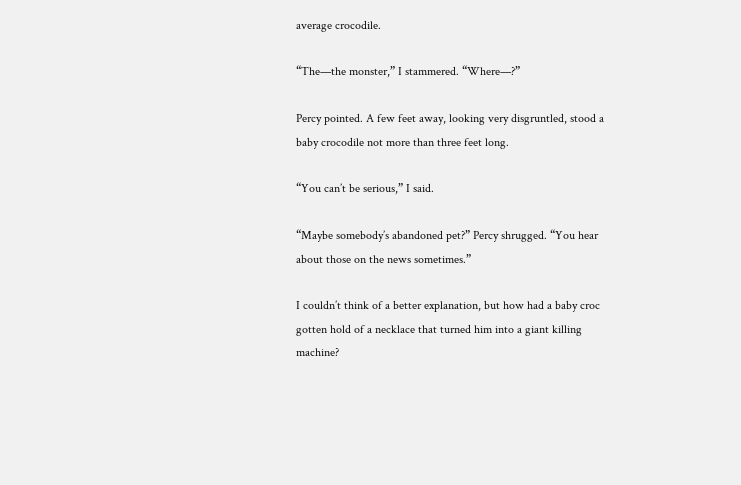average crocodile.

“The—the monster,” I stammered. “Where—?”

Percy pointed. A few feet away, looking very disgruntled, stood a baby crocodile not more than three feet long.

“You can’t be serious,” I said.

“Maybe somebody’s abandoned pet?” Percy shrugged. “You hear about those on the news sometimes.”

I couldn’t think of a better explanation, but how had a baby croc gotten hold of a necklace that turned him into a giant killing machine?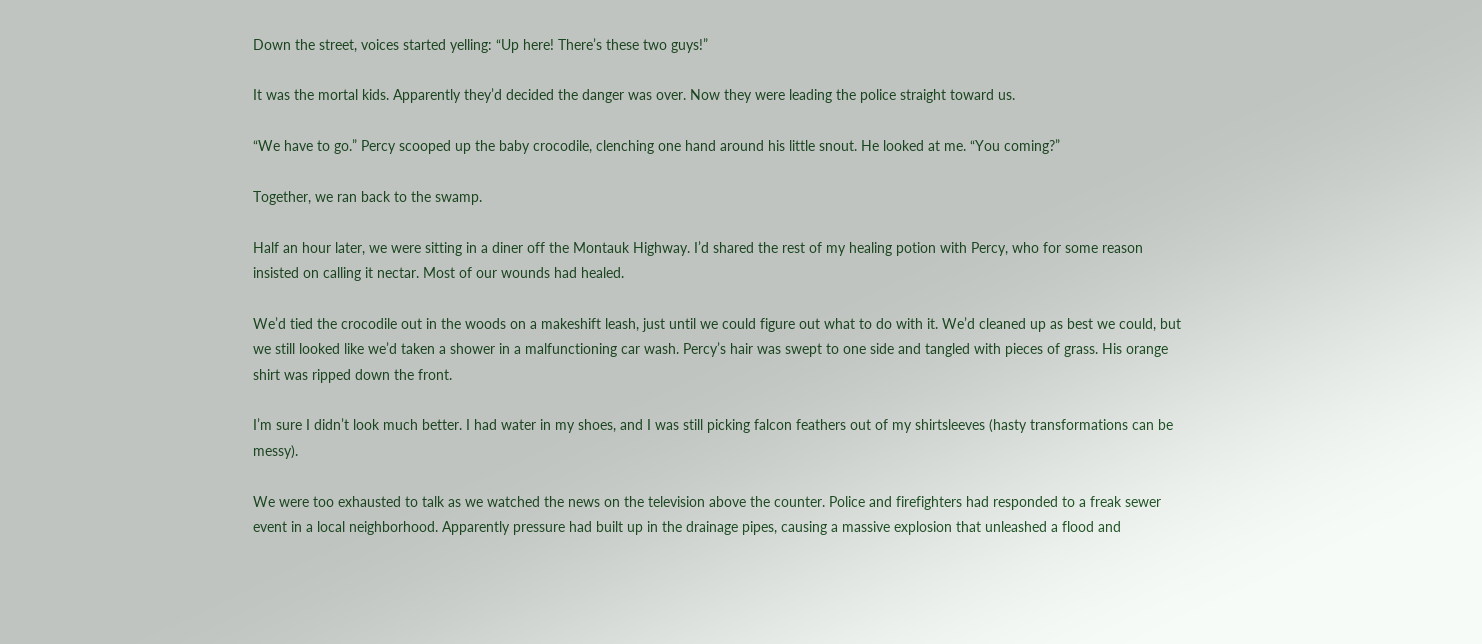Down the street, voices started yelling: “Up here! There’s these two guys!”

It was the mortal kids. Apparently they’d decided the danger was over. Now they were leading the police straight toward us.

“We have to go.” Percy scooped up the baby crocodile, clenching one hand around his little snout. He looked at me. “You coming?”

Together, we ran back to the swamp.

Half an hour later, we were sitting in a diner off the Montauk Highway. I’d shared the rest of my healing potion with Percy, who for some reason insisted on calling it nectar. Most of our wounds had healed.

We’d tied the crocodile out in the woods on a makeshift leash, just until we could figure out what to do with it. We’d cleaned up as best we could, but we still looked like we’d taken a shower in a malfunctioning car wash. Percy’s hair was swept to one side and tangled with pieces of grass. His orange shirt was ripped down the front.

I’m sure I didn’t look much better. I had water in my shoes, and I was still picking falcon feathers out of my shirtsleeves (hasty transformations can be messy).

We were too exhausted to talk as we watched the news on the television above the counter. Police and firefighters had responded to a freak sewer event in a local neighborhood. Apparently pressure had built up in the drainage pipes, causing a massive explosion that unleashed a flood and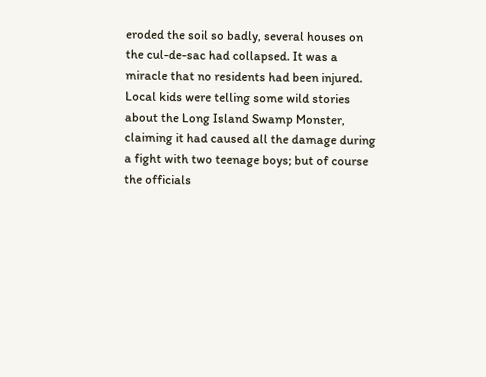eroded the soil so badly, several houses on the cul-de-sac had collapsed. It was a miracle that no residents had been injured. Local kids were telling some wild stories about the Long Island Swamp Monster, claiming it had caused all the damage during a fight with two teenage boys; but of course the officials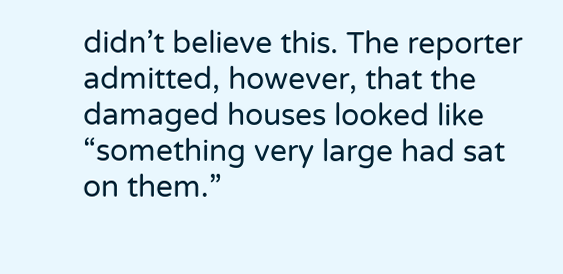didn’t believe this. The reporter admitted, however, that the damaged houses looked like “something very large had sat on them.”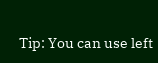Tip: You can use left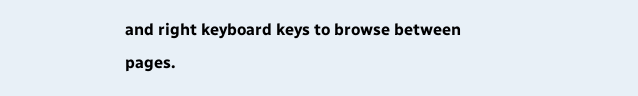and right keyboard keys to browse between pages.